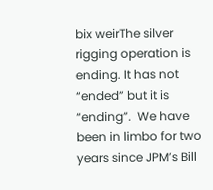bix weirThe silver rigging operation is ending. It has not “ended” but it is “ending”.  We have been in limbo for two years since JPM’s Bill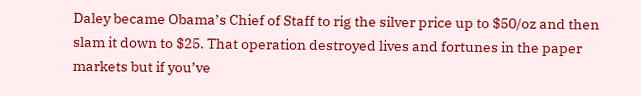Daley became Obama’s Chief of Staff to rig the silver price up to $50/oz and then slam it down to $25. That operation destroyed lives and fortunes in the paper markets but if you’ve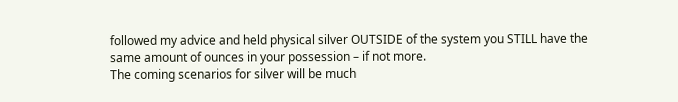followed my advice and held physical silver OUTSIDE of the system you STILL have the same amount of ounces in your possession – if not more.
The coming scenarios for silver will be much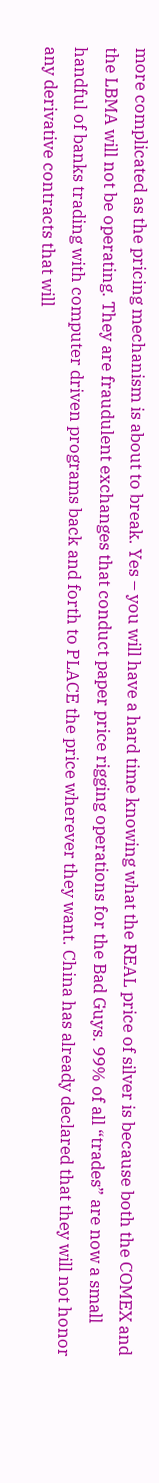more complicated as the pricing mechanism is about to break. Yes – you will have a hard time knowing what the REAL price of silver is because both the COMEX and the LBMA will not be operating. They are fraudulent exchanges that conduct paper price rigging operations for the Bad Guys. 99% of all “trades” are now a small handful of banks trading with computer driven programs back and forth to PLACE the price wherever they want. China has already declared that they will not honor any derivative contracts that will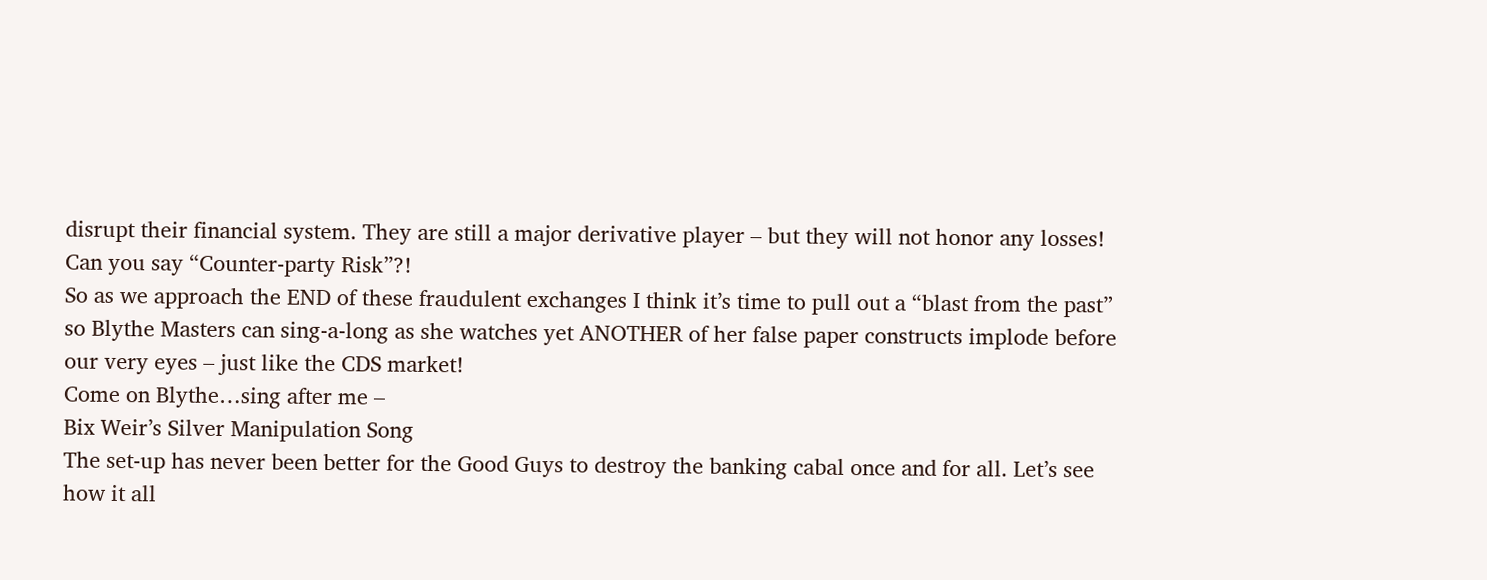disrupt their financial system. They are still a major derivative player – but they will not honor any losses! Can you say “Counter-party Risk”?!
So as we approach the END of these fraudulent exchanges I think it’s time to pull out a “blast from the past” so Blythe Masters can sing-a-long as she watches yet ANOTHER of her false paper constructs implode before our very eyes – just like the CDS market!
Come on Blythe…sing after me –
Bix Weir’s Silver Manipulation Song
The set-up has never been better for the Good Guys to destroy the banking cabal once and for all. Let’s see how it all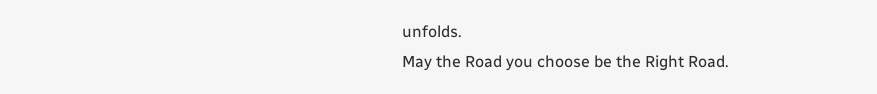unfolds.
May the Road you choose be the Right Road.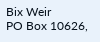Bix Weir
PO Box 10626,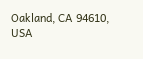Oakland, CA 94610, USA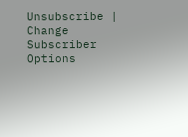Unsubscribe | Change Subscriber Options